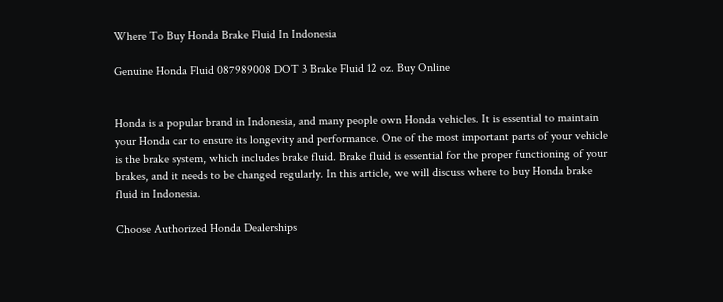Where To Buy Honda Brake Fluid In Indonesia

Genuine Honda Fluid 087989008 DOT 3 Brake Fluid 12 oz. Buy Online


Honda is a popular brand in Indonesia, and many people own Honda vehicles. It is essential to maintain your Honda car to ensure its longevity and performance. One of the most important parts of your vehicle is the brake system, which includes brake fluid. Brake fluid is essential for the proper functioning of your brakes, and it needs to be changed regularly. In this article, we will discuss where to buy Honda brake fluid in Indonesia.

Choose Authorized Honda Dealerships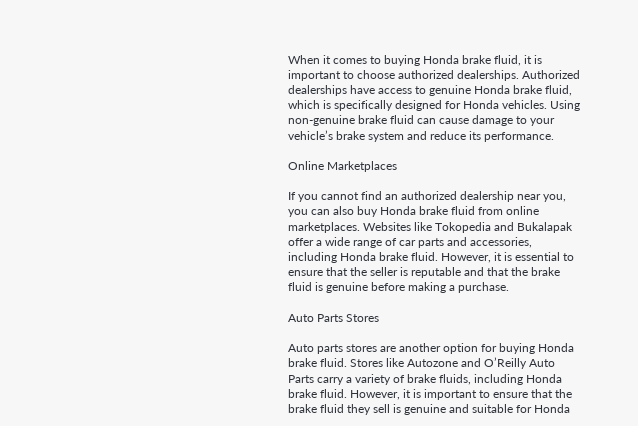When it comes to buying Honda brake fluid, it is important to choose authorized dealerships. Authorized dealerships have access to genuine Honda brake fluid, which is specifically designed for Honda vehicles. Using non-genuine brake fluid can cause damage to your vehicle’s brake system and reduce its performance.

Online Marketplaces

If you cannot find an authorized dealership near you, you can also buy Honda brake fluid from online marketplaces. Websites like Tokopedia and Bukalapak offer a wide range of car parts and accessories, including Honda brake fluid. However, it is essential to ensure that the seller is reputable and that the brake fluid is genuine before making a purchase.

Auto Parts Stores

Auto parts stores are another option for buying Honda brake fluid. Stores like Autozone and O’Reilly Auto Parts carry a variety of brake fluids, including Honda brake fluid. However, it is important to ensure that the brake fluid they sell is genuine and suitable for Honda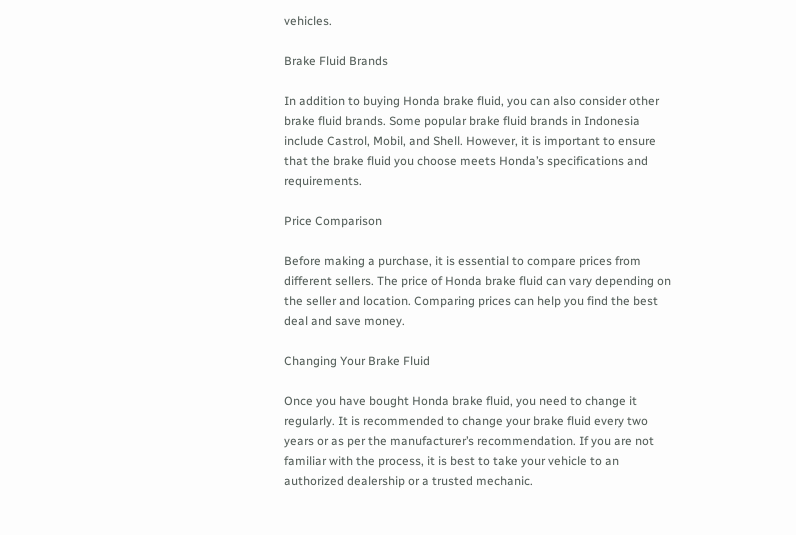vehicles.

Brake Fluid Brands

In addition to buying Honda brake fluid, you can also consider other brake fluid brands. Some popular brake fluid brands in Indonesia include Castrol, Mobil, and Shell. However, it is important to ensure that the brake fluid you choose meets Honda’s specifications and requirements.

Price Comparison

Before making a purchase, it is essential to compare prices from different sellers. The price of Honda brake fluid can vary depending on the seller and location. Comparing prices can help you find the best deal and save money.

Changing Your Brake Fluid

Once you have bought Honda brake fluid, you need to change it regularly. It is recommended to change your brake fluid every two years or as per the manufacturer’s recommendation. If you are not familiar with the process, it is best to take your vehicle to an authorized dealership or a trusted mechanic.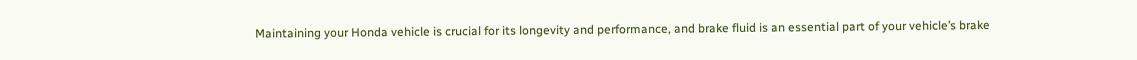Maintaining your Honda vehicle is crucial for its longevity and performance, and brake fluid is an essential part of your vehicle’s brake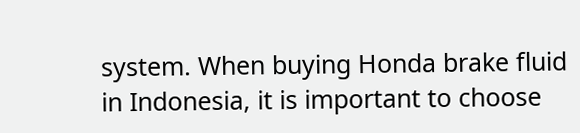system. When buying Honda brake fluid in Indonesia, it is important to choose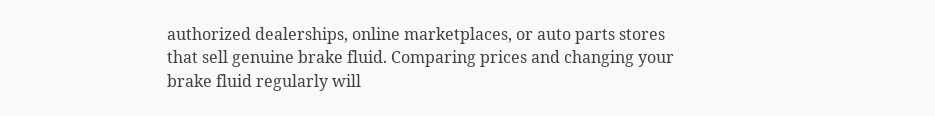authorized dealerships, online marketplaces, or auto parts stores that sell genuine brake fluid. Comparing prices and changing your brake fluid regularly will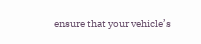ensure that your vehicle’s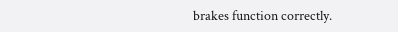brakes function correctly.